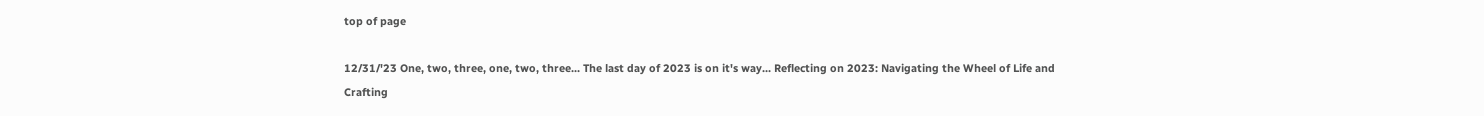top of page

12/31/'23 One, two, three, one, two, three... The last day of 2023 is on it's way... Reflecting on 2023: Navigating the Wheel of Life and Crafting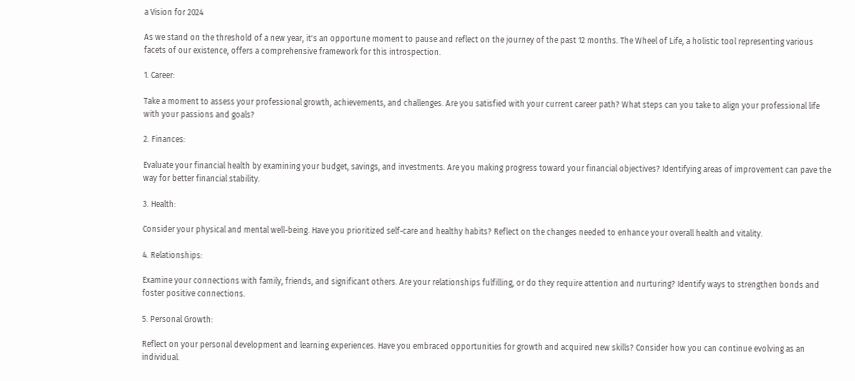a Vision for 2024

As we stand on the threshold of a new year, it's an opportune moment to pause and reflect on the journey of the past 12 months. The Wheel of Life, a holistic tool representing various facets of our existence, offers a comprehensive framework for this introspection.

1. Career:

Take a moment to assess your professional growth, achievements, and challenges. Are you satisfied with your current career path? What steps can you take to align your professional life with your passions and goals?

2. Finances:

Evaluate your financial health by examining your budget, savings, and investments. Are you making progress toward your financial objectives? Identifying areas of improvement can pave the way for better financial stability.

3. Health:

Consider your physical and mental well-being. Have you prioritized self-care and healthy habits? Reflect on the changes needed to enhance your overall health and vitality.

4. Relationships:

Examine your connections with family, friends, and significant others. Are your relationships fulfilling, or do they require attention and nurturing? Identify ways to strengthen bonds and foster positive connections.

5. Personal Growth:

Reflect on your personal development and learning experiences. Have you embraced opportunities for growth and acquired new skills? Consider how you can continue evolving as an individual.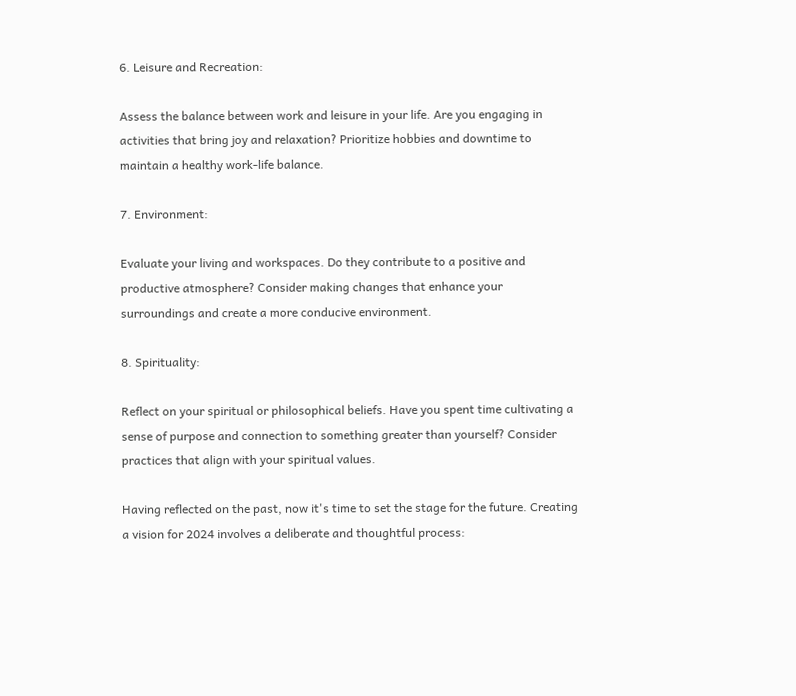6. Leisure and Recreation:

Assess the balance between work and leisure in your life. Are you engaging in activities that bring joy and relaxation? Prioritize hobbies and downtime to maintain a healthy work-life balance.

7. Environment:

Evaluate your living and workspaces. Do they contribute to a positive and productive atmosphere? Consider making changes that enhance your surroundings and create a more conducive environment.

8. Spirituality:

Reflect on your spiritual or philosophical beliefs. Have you spent time cultivating a sense of purpose and connection to something greater than yourself? Consider practices that align with your spiritual values.

Having reflected on the past, now it's time to set the stage for the future. Creating a vision for 2024 involves a deliberate and thoughtful process: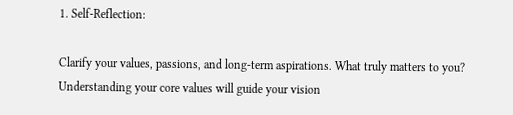1. Self-Reflection:

Clarify your values, passions, and long-term aspirations. What truly matters to you? Understanding your core values will guide your vision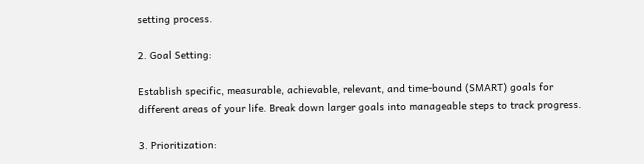setting process.

2. Goal Setting:

Establish specific, measurable, achievable, relevant, and time-bound (SMART) goals for different areas of your life. Break down larger goals into manageable steps to track progress.

3. Prioritization: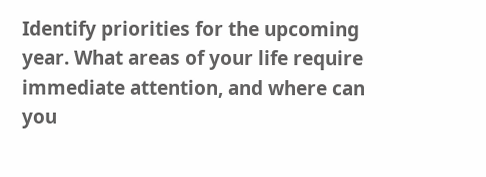Identify priorities for the upcoming year. What areas of your life require immediate attention, and where can you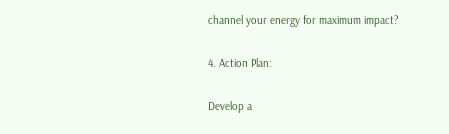channel your energy for maximum impact?

4. Action Plan:

Develop a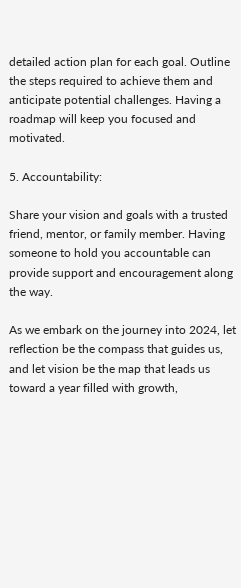detailed action plan for each goal. Outline the steps required to achieve them and anticipate potential challenges. Having a roadmap will keep you focused and motivated.

5. Accountability:

Share your vision and goals with a trusted friend, mentor, or family member. Having someone to hold you accountable can provide support and encouragement along the way.

As we embark on the journey into 2024, let reflection be the compass that guides us, and let vision be the map that leads us toward a year filled with growth,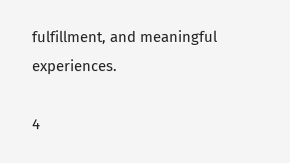fulfillment, and meaningful experiences.

4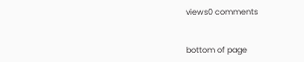views0 comments


bottom of page